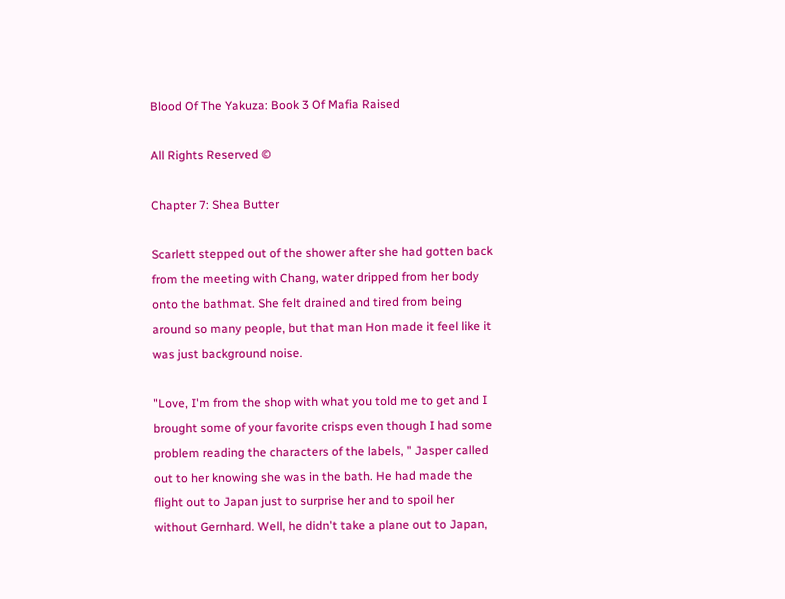Blood Of The Yakuza: Book 3 Of Mafia Raised

All Rights Reserved ©

Chapter 7: Shea Butter

Scarlett stepped out of the shower after she had gotten back from the meeting with Chang, water dripped from her body onto the bathmat. She felt drained and tired from being around so many people, but that man Hon made it feel like it was just background noise.

"Love, I'm from the shop with what you told me to get and I brought some of your favorite crisps even though I had some problem reading the characters of the labels, " Jasper called out to her knowing she was in the bath. He had made the flight out to Japan just to surprise her and to spoil her without Gernhard. Well, he didn't take a plane out to Japan,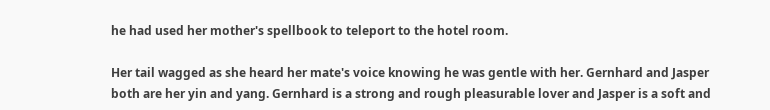he had used her mother's spellbook to teleport to the hotel room.

Her tail wagged as she heard her mate's voice knowing he was gentle with her. Gernhard and Jasper both are her yin and yang. Gernhard is a strong and rough pleasurable lover and Jasper is a soft and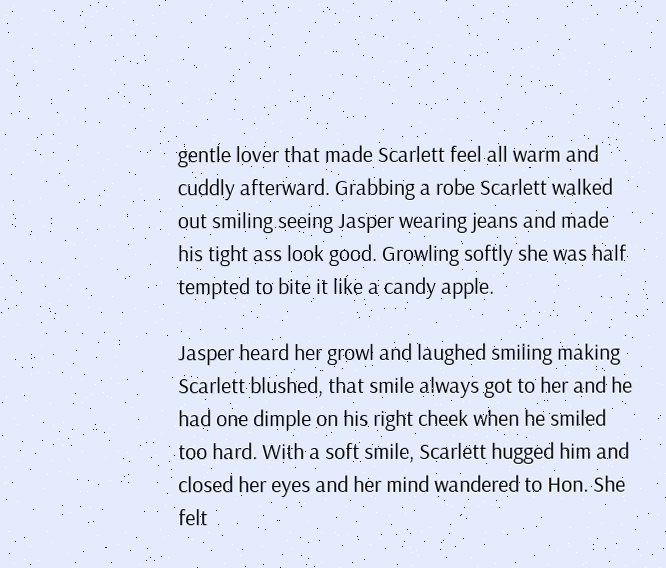gentle lover that made Scarlett feel all warm and cuddly afterward. Grabbing a robe Scarlett walked out smiling seeing Jasper wearing jeans and made his tight ass look good. Growling softly she was half tempted to bite it like a candy apple.

Jasper heard her growl and laughed smiling making Scarlett blushed, that smile always got to her and he had one dimple on his right cheek when he smiled too hard. With a soft smile, Scarlett hugged him and closed her eyes and her mind wandered to Hon. She felt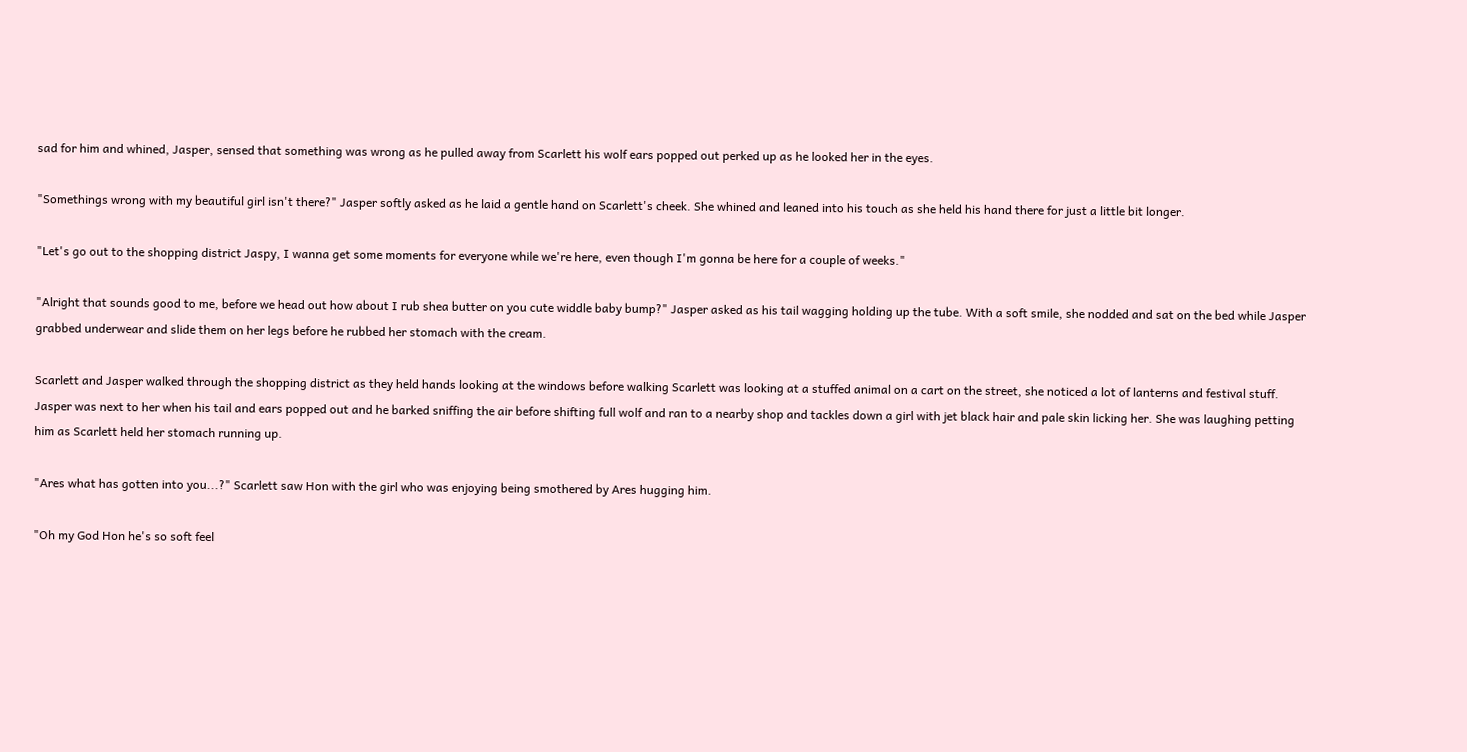sad for him and whined, Jasper, sensed that something was wrong as he pulled away from Scarlett his wolf ears popped out perked up as he looked her in the eyes.

"Somethings wrong with my beautiful girl isn't there?" Jasper softly asked as he laid a gentle hand on Scarlett's cheek. She whined and leaned into his touch as she held his hand there for just a little bit longer.

"Let's go out to the shopping district Jaspy, I wanna get some moments for everyone while we're here, even though I'm gonna be here for a couple of weeks."

"Alright that sounds good to me, before we head out how about I rub shea butter on you cute widdle baby bump?" Jasper asked as his tail wagging holding up the tube. With a soft smile, she nodded and sat on the bed while Jasper grabbed underwear and slide them on her legs before he rubbed her stomach with the cream.

Scarlett and Jasper walked through the shopping district as they held hands looking at the windows before walking Scarlett was looking at a stuffed animal on a cart on the street, she noticed a lot of lanterns and festival stuff. Jasper was next to her when his tail and ears popped out and he barked sniffing the air before shifting full wolf and ran to a nearby shop and tackles down a girl with jet black hair and pale skin licking her. She was laughing petting him as Scarlett held her stomach running up.

"Ares what has gotten into you...?" Scarlett saw Hon with the girl who was enjoying being smothered by Ares hugging him.

"Oh my God Hon he's so soft feel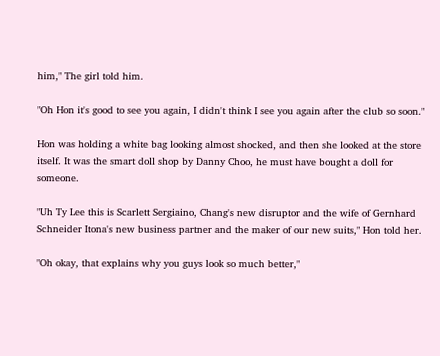him," The girl told him.

"Oh Hon it's good to see you again, I didn't think I see you again after the club so soon."

Hon was holding a white bag looking almost shocked, and then she looked at the store itself. It was the smart doll shop by Danny Choo, he must have bought a doll for someone.

"Uh Ty Lee this is Scarlett Sergiaino, Chang's new disruptor and the wife of Gernhard Schneider Itona's new business partner and the maker of our new suits," Hon told her.

"Oh okay, that explains why you guys look so much better,"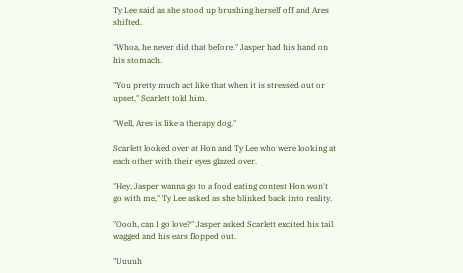Ty Lee said as she stood up brushing herself off and Ares shifted.

"Whoa, he never did that before." Jasper had his hand on his stomach.

"You pretty much act like that when it is stressed out or upset," Scarlett told him.

"Well, Ares is like a therapy dog."

Scarlett looked over at Hon and Ty Lee who were looking at each other with their eyes glazed over.

"Hey, Jasper wanna go to a food eating contest Hon won't go with me," Ty Lee asked as she blinked back into reality.

"Oooh, can I go love?" Jasper asked Scarlett excited his tail wagged and his ears flopped out.

"Uuuuh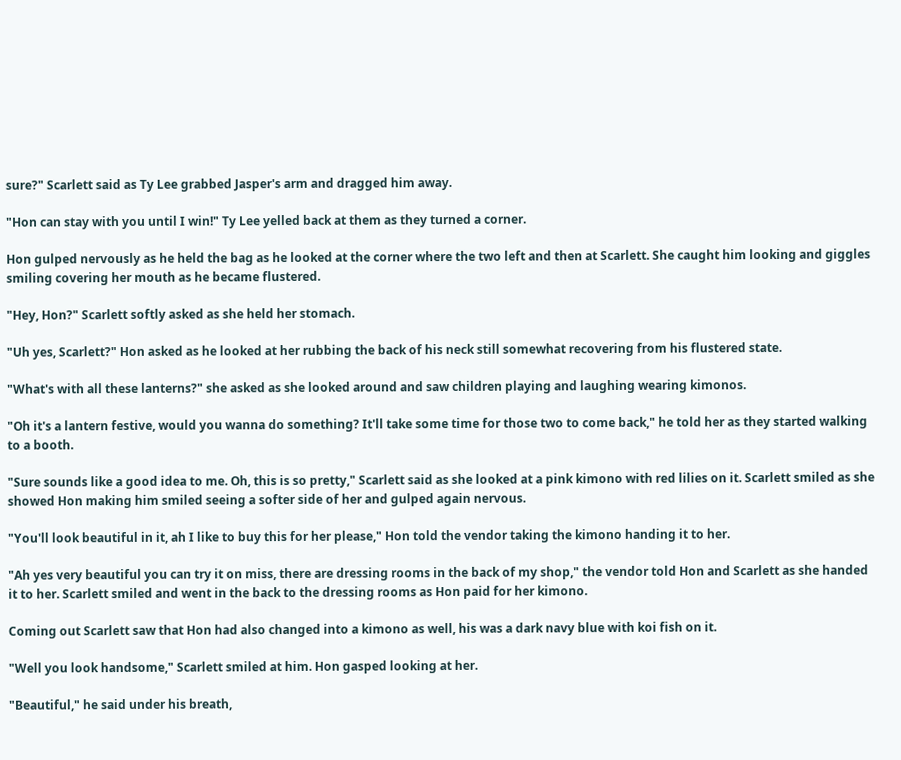sure?" Scarlett said as Ty Lee grabbed Jasper's arm and dragged him away.

"Hon can stay with you until I win!" Ty Lee yelled back at them as they turned a corner.

Hon gulped nervously as he held the bag as he looked at the corner where the two left and then at Scarlett. She caught him looking and giggles smiling covering her mouth as he became flustered.

"Hey, Hon?" Scarlett softly asked as she held her stomach.

"Uh yes, Scarlett?" Hon asked as he looked at her rubbing the back of his neck still somewhat recovering from his flustered state.

"What's with all these lanterns?" she asked as she looked around and saw children playing and laughing wearing kimonos.

"Oh it's a lantern festive, would you wanna do something? It'll take some time for those two to come back," he told her as they started walking to a booth.

"Sure sounds like a good idea to me. Oh, this is so pretty," Scarlett said as she looked at a pink kimono with red lilies on it. Scarlett smiled as she showed Hon making him smiled seeing a softer side of her and gulped again nervous.

"You'll look beautiful in it, ah I like to buy this for her please," Hon told the vendor taking the kimono handing it to her.

"Ah yes very beautiful you can try it on miss, there are dressing rooms in the back of my shop," the vendor told Hon and Scarlett as she handed it to her. Scarlett smiled and went in the back to the dressing rooms as Hon paid for her kimono.

Coming out Scarlett saw that Hon had also changed into a kimono as well, his was a dark navy blue with koi fish on it.

"Well you look handsome," Scarlett smiled at him. Hon gasped looking at her.

"Beautiful," he said under his breath,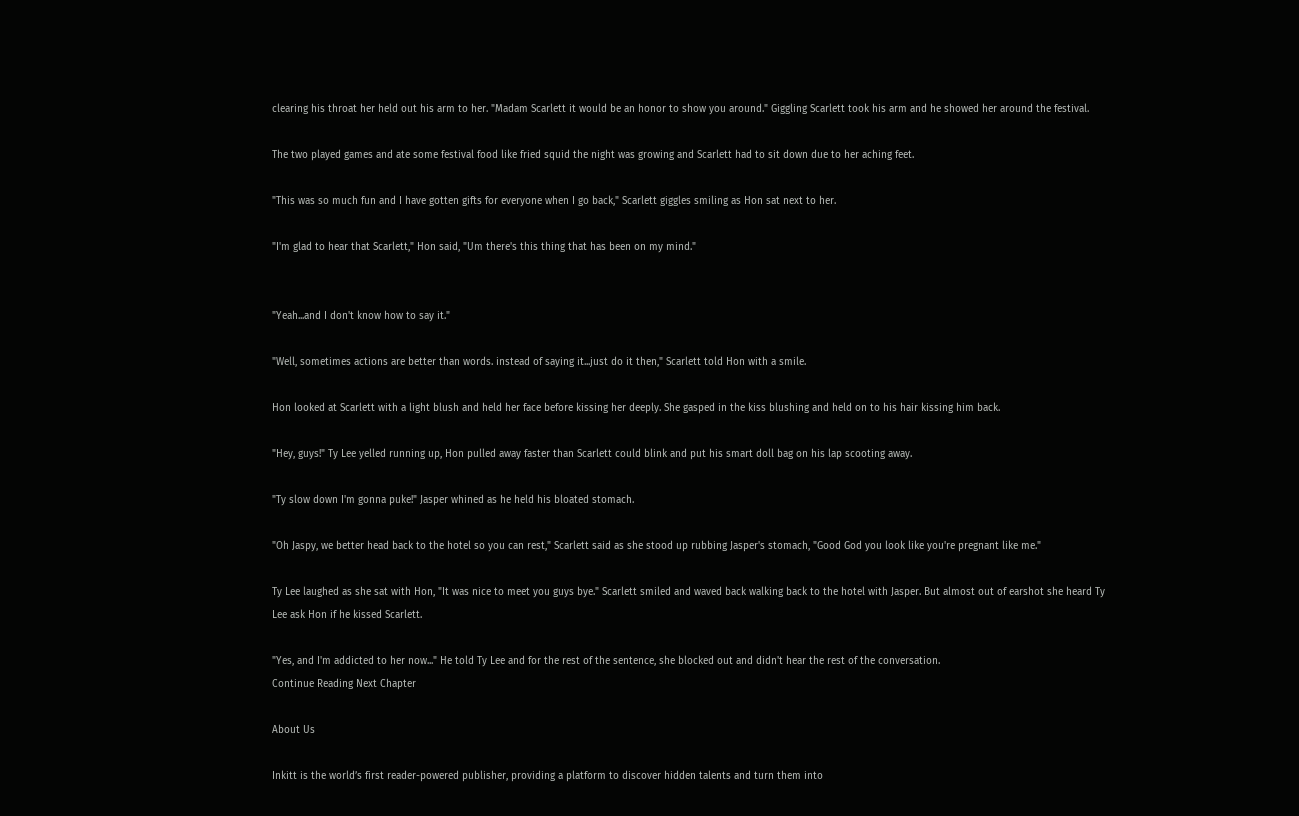clearing his throat her held out his arm to her. "Madam Scarlett it would be an honor to show you around." Giggling Scarlett took his arm and he showed her around the festival.

The two played games and ate some festival food like fried squid the night was growing and Scarlett had to sit down due to her aching feet.

"This was so much fun and I have gotten gifts for everyone when I go back," Scarlett giggles smiling as Hon sat next to her.

"I'm glad to hear that Scarlett," Hon said, "Um there's this thing that has been on my mind."


"Yeah...and I don't know how to say it."

"Well, sometimes actions are better than words. instead of saying it...just do it then," Scarlett told Hon with a smile.

Hon looked at Scarlett with a light blush and held her face before kissing her deeply. She gasped in the kiss blushing and held on to his hair kissing him back.

"Hey, guys!" Ty Lee yelled running up, Hon pulled away faster than Scarlett could blink and put his smart doll bag on his lap scooting away.

"Ty slow down I'm gonna puke!" Jasper whined as he held his bloated stomach.

"Oh Jaspy, we better head back to the hotel so you can rest," Scarlett said as she stood up rubbing Jasper's stomach, "Good God you look like you're pregnant like me."

Ty Lee laughed as she sat with Hon, "It was nice to meet you guys bye." Scarlett smiled and waved back walking back to the hotel with Jasper. But almost out of earshot she heard Ty Lee ask Hon if he kissed Scarlett.

"Yes, and I'm addicted to her now..." He told Ty Lee and for the rest of the sentence, she blocked out and didn't hear the rest of the conversation.
Continue Reading Next Chapter

About Us

Inkitt is the world’s first reader-powered publisher, providing a platform to discover hidden talents and turn them into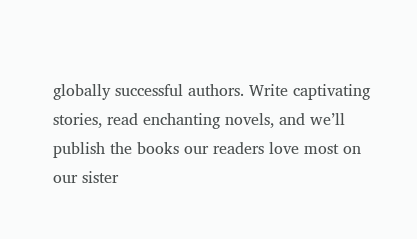globally successful authors. Write captivating stories, read enchanting novels, and we’ll publish the books our readers love most on our sister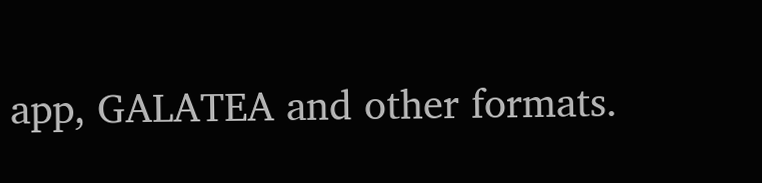app, GALATEA and other formats.